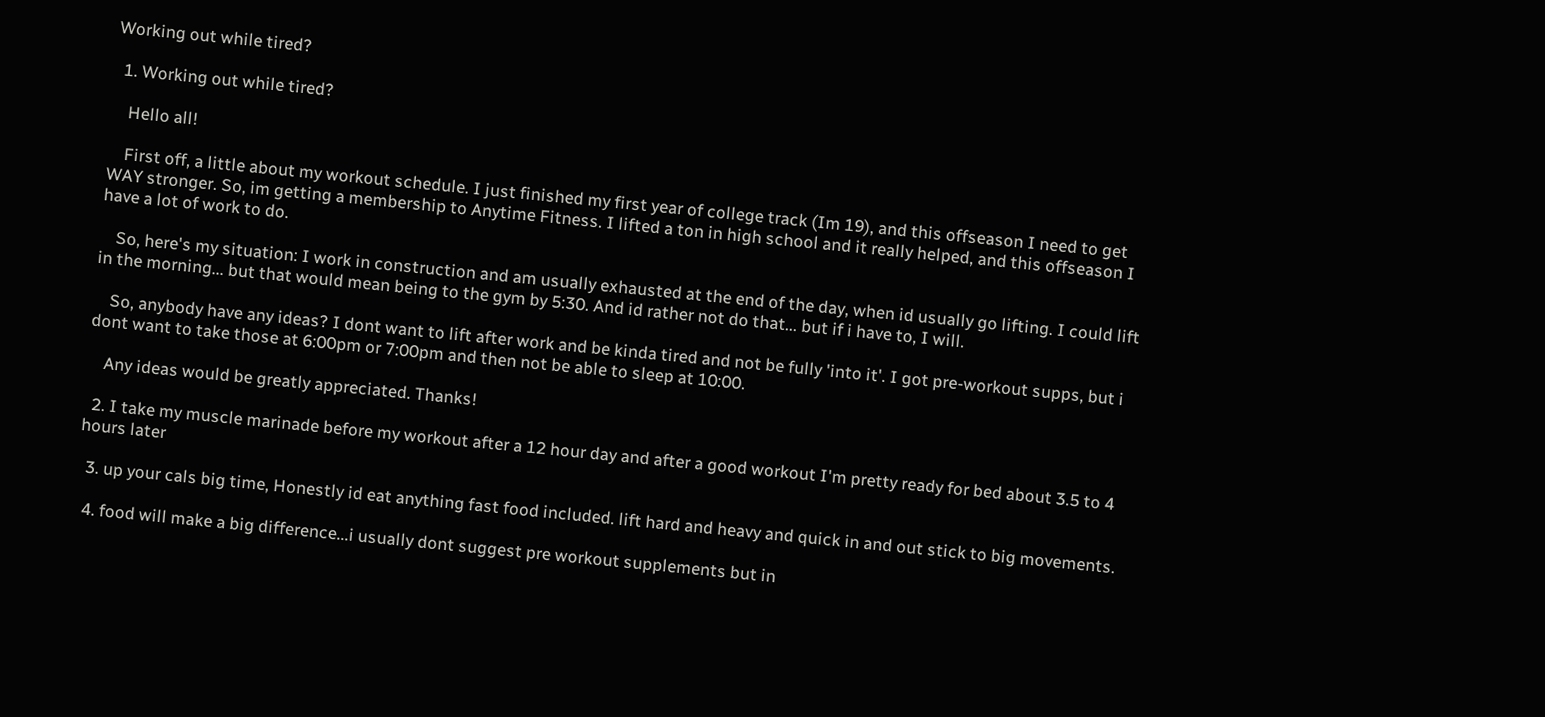Working out while tired?

  1. Working out while tired?

    Hello all!

    First off, a little about my workout schedule. I just finished my first year of college track (Im 19), and this offseason I need to get WAY stronger. So, im getting a membership to Anytime Fitness. I lifted a ton in high school and it really helped, and this offseason I have a lot of work to do.

    So, here's my situation: I work in construction and am usually exhausted at the end of the day, when id usually go lifting. I could lift in the morning... but that would mean being to the gym by 5:30. And id rather not do that... but if i have to, I will.

    So, anybody have any ideas? I dont want to lift after work and be kinda tired and not be fully 'into it'. I got pre-workout supps, but i dont want to take those at 6:00pm or 7:00pm and then not be able to sleep at 10:00.

    Any ideas would be greatly appreciated. Thanks!

  2. I take my muscle marinade before my workout after a 12 hour day and after a good workout I'm pretty ready for bed about 3.5 to 4 hours later

  3. up your cals big time, Honestly id eat anything fast food included. lift hard and heavy and quick in and out stick to big movements.

  4. food will make a big difference...i usually dont suggest pre workout supplements but in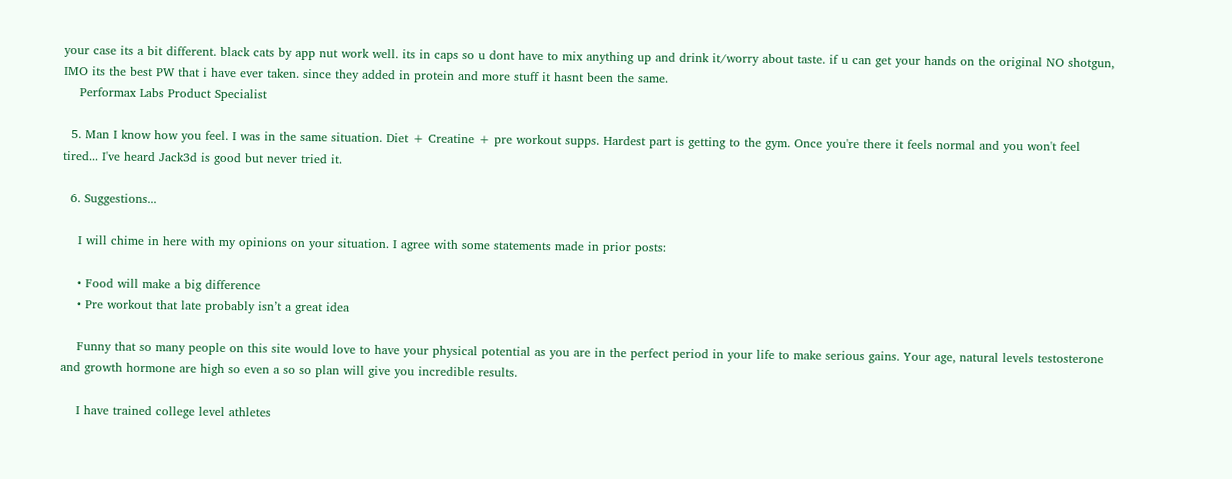your case its a bit different. black cats by app nut work well. its in caps so u dont have to mix anything up and drink it/worry about taste. if u can get your hands on the original NO shotgun, IMO its the best PW that i have ever taken. since they added in protein and more stuff it hasnt been the same.
    Performax Labs Product Specialist

  5. Man I know how you feel. I was in the same situation. Diet + Creatine + pre workout supps. Hardest part is getting to the gym. Once you're there it feels normal and you won't feel tired... I've heard Jack3d is good but never tried it.

  6. Suggestions...

    I will chime in here with my opinions on your situation. I agree with some statements made in prior posts:

    • Food will make a big difference
    • Pre workout that late probably isn’t a great idea

    Funny that so many people on this site would love to have your physical potential as you are in the perfect period in your life to make serious gains. Your age, natural levels testosterone and growth hormone are high so even a so so plan will give you incredible results.

    I have trained college level athletes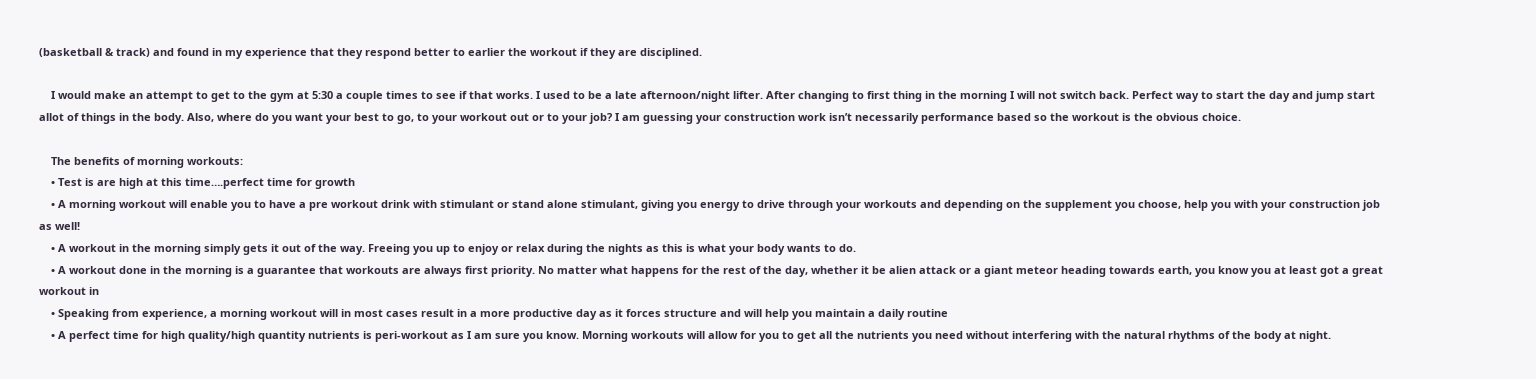(basketball & track) and found in my experience that they respond better to earlier the workout if they are disciplined.

    I would make an attempt to get to the gym at 5:30 a couple times to see if that works. I used to be a late afternoon/night lifter. After changing to first thing in the morning I will not switch back. Perfect way to start the day and jump start allot of things in the body. Also, where do you want your best to go, to your workout out or to your job? I am guessing your construction work isn’t necessarily performance based so the workout is the obvious choice.

    The benefits of morning workouts:
    • Test is are high at this time….perfect time for growth
    • A morning workout will enable you to have a pre workout drink with stimulant or stand alone stimulant, giving you energy to drive through your workouts and depending on the supplement you choose, help you with your construction job as well!
    • A workout in the morning simply gets it out of the way. Freeing you up to enjoy or relax during the nights as this is what your body wants to do.
    • A workout done in the morning is a guarantee that workouts are always first priority. No matter what happens for the rest of the day, whether it be alien attack or a giant meteor heading towards earth, you know you at least got a great workout in
    • Speaking from experience, a morning workout will in most cases result in a more productive day as it forces structure and will help you maintain a daily routine
    • A perfect time for high quality/high quantity nutrients is peri-workout as I am sure you know. Morning workouts will allow for you to get all the nutrients you need without interfering with the natural rhythms of the body at night.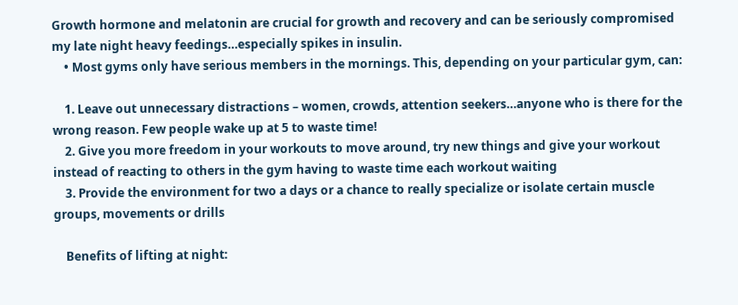Growth hormone and melatonin are crucial for growth and recovery and can be seriously compromised my late night heavy feedings…especially spikes in insulin.
    • Most gyms only have serious members in the mornings. This, depending on your particular gym, can:

    1. Leave out unnecessary distractions – women, crowds, attention seekers…anyone who is there for the wrong reason. Few people wake up at 5 to waste time!
    2. Give you more freedom in your workouts to move around, try new things and give your workout instead of reacting to others in the gym having to waste time each workout waiting
    3. Provide the environment for two a days or a chance to really specialize or isolate certain muscle groups, movements or drills

    Benefits of lifting at night: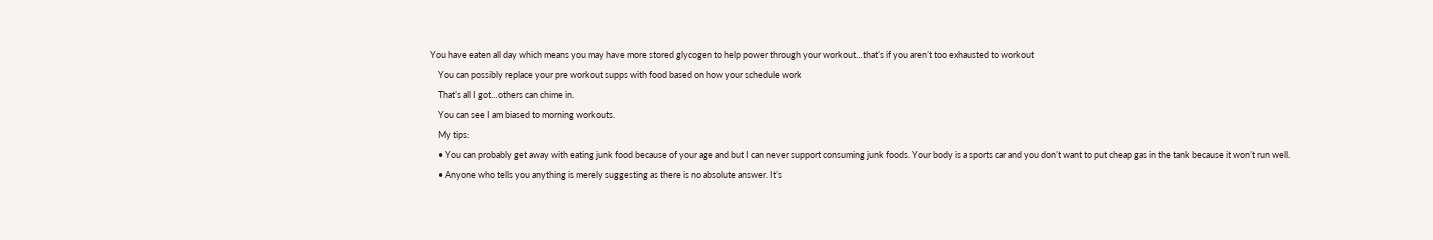You have eaten all day which means you may have more stored glycogen to help power through your workout…that’s if you aren’t too exhausted to workout
    You can possibly replace your pre workout supps with food based on how your schedule work
    That’s all I got…others can chime in.
    You can see I am biased to morning workouts.
    My tips:
    • You can probably get away with eating junk food because of your age and but I can never support consuming junk foods. Your body is a sports car and you don’t want to put cheap gas in the tank because it won’t run well.
    • Anyone who tells you anything is merely suggesting as there is no absolute answer. It’s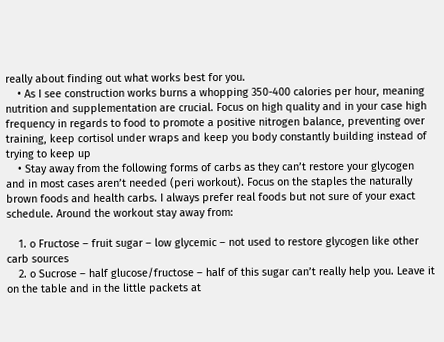really about finding out what works best for you.
    • As I see construction works burns a whopping 350-400 calories per hour, meaning nutrition and supplementation are crucial. Focus on high quality and in your case high frequency in regards to food to promote a positive nitrogen balance, preventing over training, keep cortisol under wraps and keep you body constantly building instead of trying to keep up
    • Stay away from the following forms of carbs as they can’t restore your glycogen and in most cases aren’t needed (peri workout). Focus on the staples the naturally brown foods and health carbs. I always prefer real foods but not sure of your exact schedule. Around the workout stay away from:

    1. o Fructose – fruit sugar – low glycemic – not used to restore glycogen like other carb sources
    2. o Sucrose – half glucose/fructose – half of this sugar can’t really help you. Leave it on the table and in the little packets at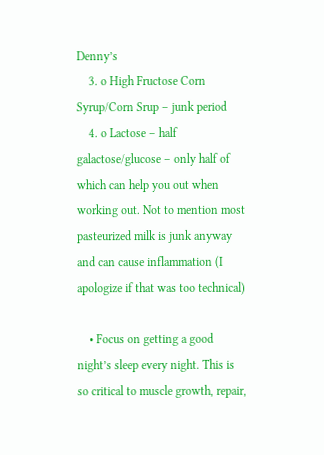Denny’s
    3. o High Fructose Corn Syrup/Corn Srup – junk period
    4. o Lactose – half galactose/glucose – only half of which can help you out when working out. Not to mention most pasteurized milk is junk anyway and can cause inflammation (I apologize if that was too technical)

    • Focus on getting a good night’s sleep every night. This is so critical to muscle growth, repair,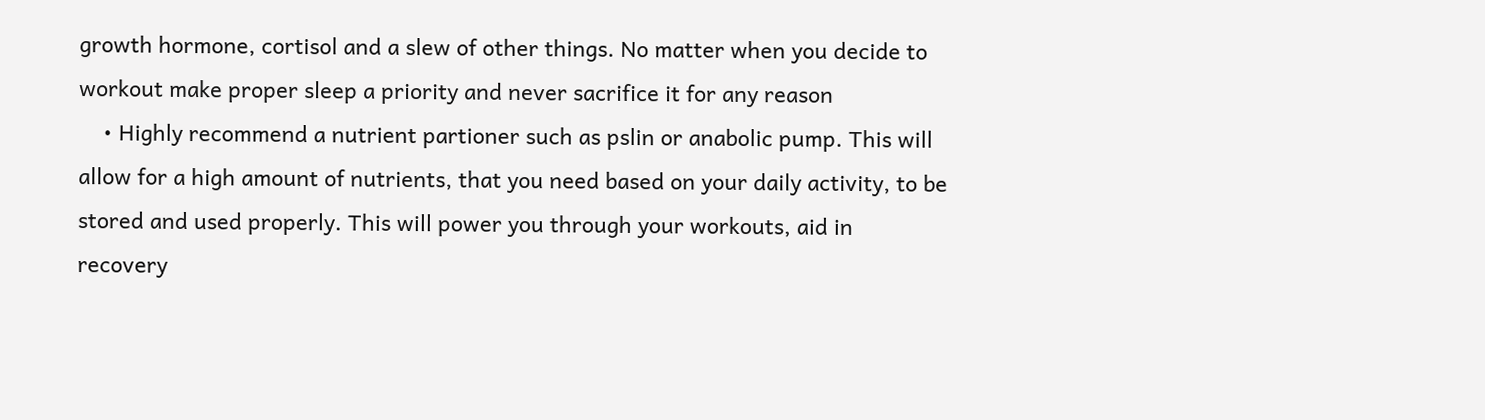growth hormone, cortisol and a slew of other things. No matter when you decide to workout make proper sleep a priority and never sacrifice it for any reason
    • Highly recommend a nutrient partioner such as pslin or anabolic pump. This will allow for a high amount of nutrients, that you need based on your daily activity, to be stored and used properly. This will power you through your workouts, aid in recovery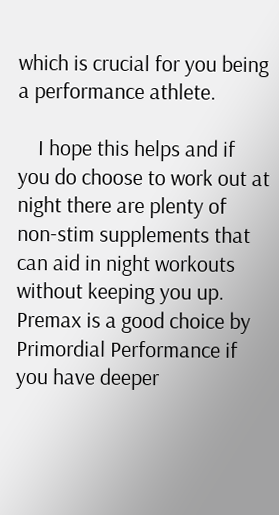which is crucial for you being a performance athlete.

    I hope this helps and if you do choose to work out at night there are plenty of non-stim supplements that can aid in night workouts without keeping you up. Premax is a good choice by Primordial Performance if you have deeper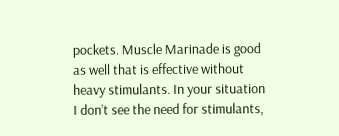pockets. Muscle Marinade is good as well that is effective without heavy stimulants. In your situation I don’t see the need for stimulants,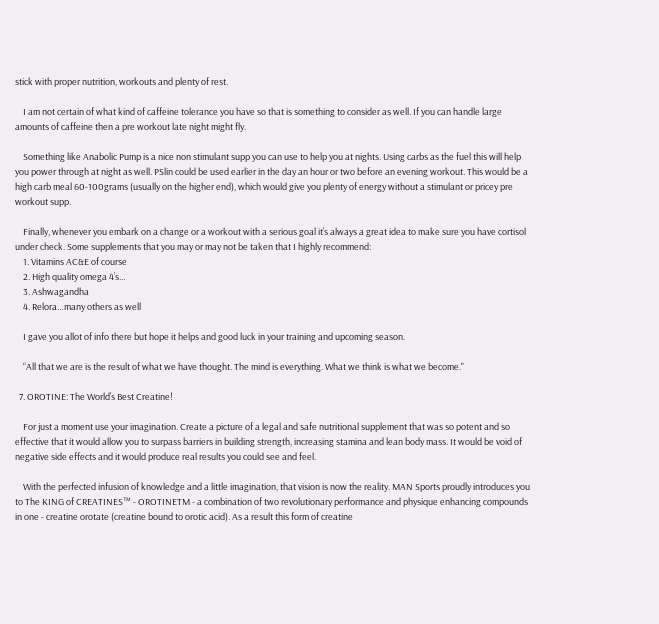stick with proper nutrition, workouts and plenty of rest.

    I am not certain of what kind of caffeine tolerance you have so that is something to consider as well. If you can handle large amounts of caffeine then a pre workout late night might fly.

    Something like Anabolic Pump is a nice non stimulant supp you can use to help you at nights. Using carbs as the fuel this will help you power through at night as well. PSlin could be used earlier in the day an hour or two before an evening workout. This would be a high carb meal 60-100grams (usually on the higher end), which would give you plenty of energy without a stimulant or pricey pre workout supp.

    Finally, whenever you embark on a change or a workout with a serious goal it’s always a great idea to make sure you have cortisol under check. Some supplements that you may or may not be taken that I highly recommend:
    1. Vitamins AC&E of course
    2. High quality omega 4’s…
    3. Ashwagandha
    4. Relora…many others as well

    I gave you allot of info there but hope it helps and good luck in your training and upcoming season.

    “All that we are is the result of what we have thought. The mind is everything. What we think is what we become."

  7. OROTINE: The World’s Best Creatine!

    For just a moment use your imagination. Create a picture of a legal and safe nutritional supplement that was so potent and so effective that it would allow you to surpass barriers in building strength, increasing stamina and lean body mass. It would be void of negative side effects and it would produce real results you could see and feel.

    With the perfected infusion of knowledge and a little imagination, that vision is now the reality. MAN Sports proudly introduces you to The KING of CREATINES™ - OROTINETM - a combination of two revolutionary performance and physique enhancing compounds in one - creatine orotate (creatine bound to orotic acid). As a result this form of creatine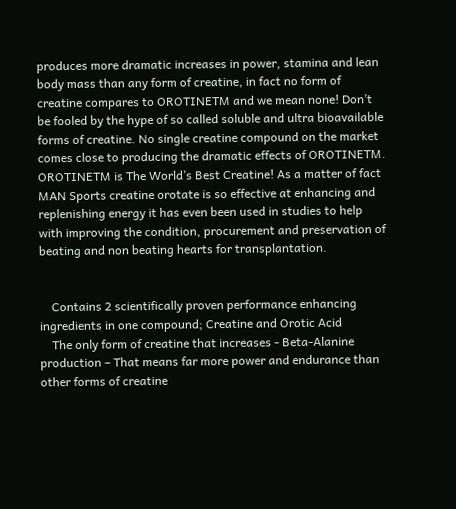produces more dramatic increases in power, stamina and lean body mass than any form of creatine, in fact no form of creatine compares to OROTINETM and we mean none! Don’t be fooled by the hype of so called soluble and ultra bioavailable forms of creatine. No single creatine compound on the market comes close to producing the dramatic effects of OROTINETM. OROTINETM is The World’s Best Creatine! As a matter of fact MAN Sports creatine orotate is so effective at enhancing and replenishing energy it has even been used in studies to help with improving the condition, procurement and preservation of beating and non beating hearts for transplantation.


    Contains 2 scientifically proven performance enhancing ingredients in one compound; Creatine and Orotic Acid
    The only form of creatine that increases - Beta-Alanine production – That means far more power and endurance than other forms of creatine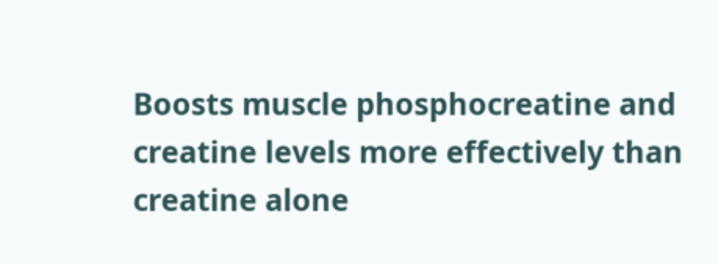Boosts muscle phosphocreatine and creatine levels more effectively than creatine alone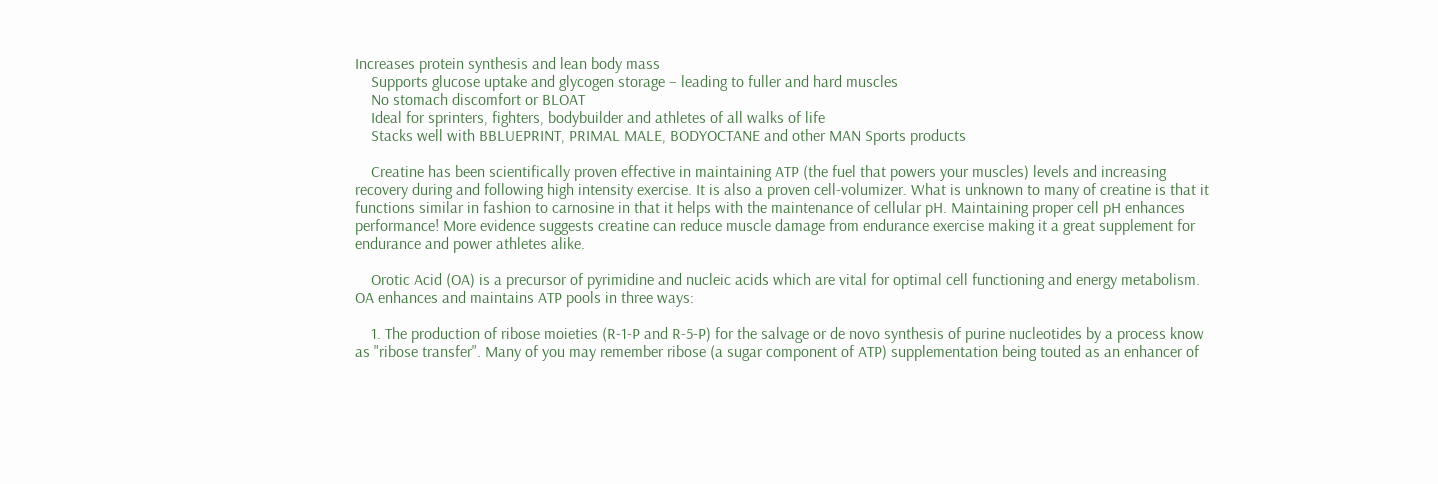Increases protein synthesis and lean body mass
    Supports glucose uptake and glycogen storage – leading to fuller and hard muscles
    No stomach discomfort or BLOAT
    Ideal for sprinters, fighters, bodybuilder and athletes of all walks of life
    Stacks well with BBLUEPRINT, PRIMAL MALE, BODYOCTANE and other MAN Sports products

    Creatine has been scientifically proven effective in maintaining ATP (the fuel that powers your muscles) levels and increasing recovery during and following high intensity exercise. It is also a proven cell-volumizer. What is unknown to many of creatine is that it functions similar in fashion to carnosine in that it helps with the maintenance of cellular pH. Maintaining proper cell pH enhances performance! More evidence suggests creatine can reduce muscle damage from endurance exercise making it a great supplement for endurance and power athletes alike.

    Orotic Acid (OA) is a precursor of pyrimidine and nucleic acids which are vital for optimal cell functioning and energy metabolism. OA enhances and maintains ATP pools in three ways:

    1. The production of ribose moieties (R-1-P and R-5-P) for the salvage or de novo synthesis of purine nucleotides by a process know as "ribose transfer". Many of you may remember ribose (a sugar component of ATP) supplementation being touted as an enhancer of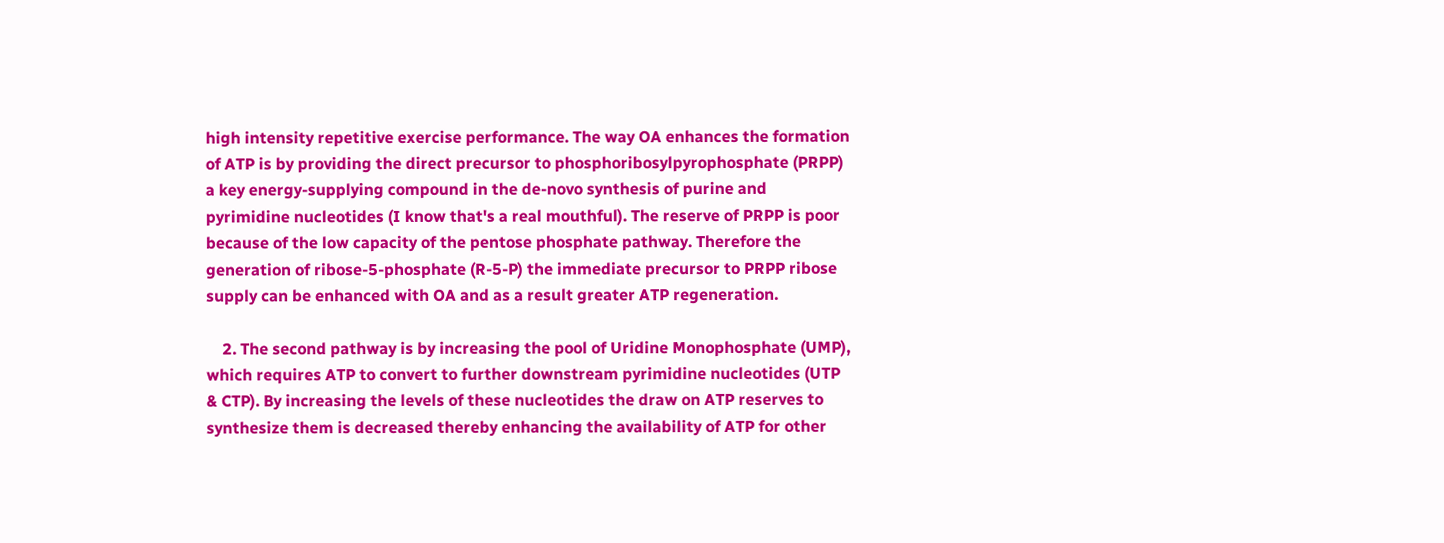high intensity repetitive exercise performance. The way OA enhances the formation of ATP is by providing the direct precursor to phosphoribosylpyrophosphate (PRPP) a key energy-supplying compound in the de-novo synthesis of purine and pyrimidine nucleotides (I know that's a real mouthful). The reserve of PRPP is poor because of the low capacity of the pentose phosphate pathway. Therefore the generation of ribose-5-phosphate (R-5-P) the immediate precursor to PRPP ribose supply can be enhanced with OA and as a result greater ATP regeneration.

    2. The second pathway is by increasing the pool of Uridine Monophosphate (UMP), which requires ATP to convert to further downstream pyrimidine nucleotides (UTP & CTP). By increasing the levels of these nucleotides the draw on ATP reserves to synthesize them is decreased thereby enhancing the availability of ATP for other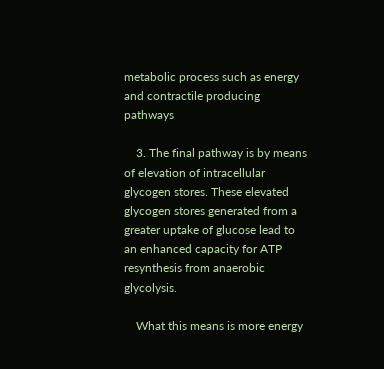metabolic process such as energy and contractile producing pathways

    3. The final pathway is by means of elevation of intracellular glycogen stores. These elevated glycogen stores generated from a greater uptake of glucose lead to an enhanced capacity for ATP resynthesis from anaerobic glycolysis.

    What this means is more energy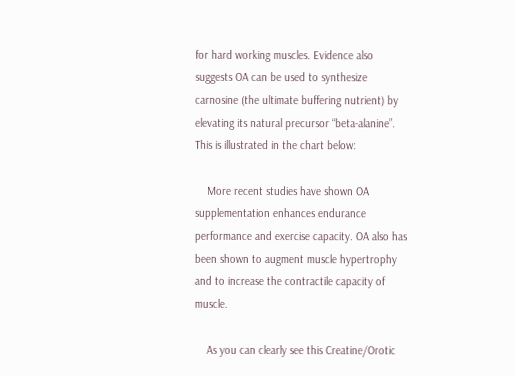for hard working muscles. Evidence also suggests OA can be used to synthesize carnosine (the ultimate buffering nutrient) by elevating its natural precursor “beta-alanine”. This is illustrated in the chart below:

    More recent studies have shown OA supplementation enhances endurance performance and exercise capacity. OA also has been shown to augment muscle hypertrophy and to increase the contractile capacity of muscle.

    As you can clearly see this Creatine/Orotic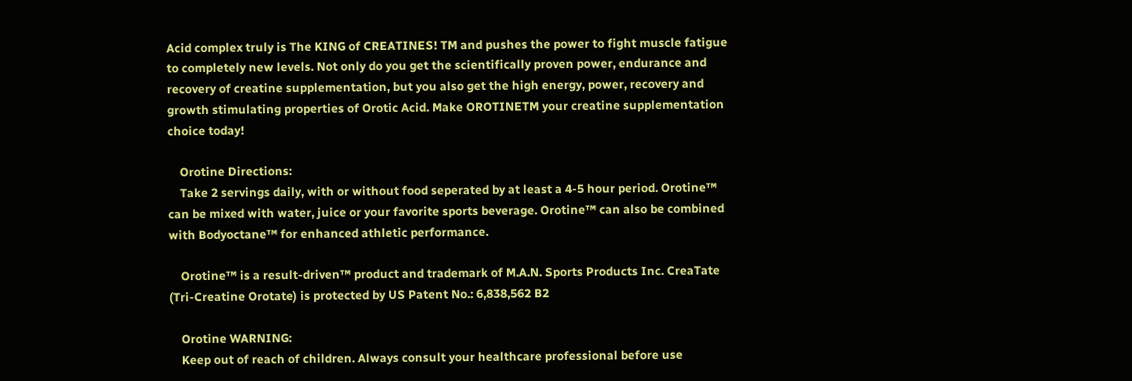Acid complex truly is The KING of CREATINES! TM and pushes the power to fight muscle fatigue to completely new levels. Not only do you get the scientifically proven power, endurance and recovery of creatine supplementation, but you also get the high energy, power, recovery and growth stimulating properties of Orotic Acid. Make OROTINETM your creatine supplementation choice today!

    Orotine Directions:
    Take 2 servings daily, with or without food seperated by at least a 4-5 hour period. Orotine™ can be mixed with water, juice or your favorite sports beverage. Orotine™ can also be combined with Bodyoctane™ for enhanced athletic performance.

    Orotine™ is a result-driven™ product and trademark of M.A.N. Sports Products Inc. CreaTate (Tri-Creatine Orotate) is protected by US Patent No.: 6,838,562 B2

    Orotine WARNING:
    Keep out of reach of children. Always consult your healthcare professional before use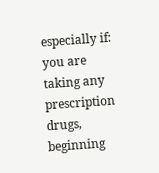especially if: you are taking any prescription drugs, beginning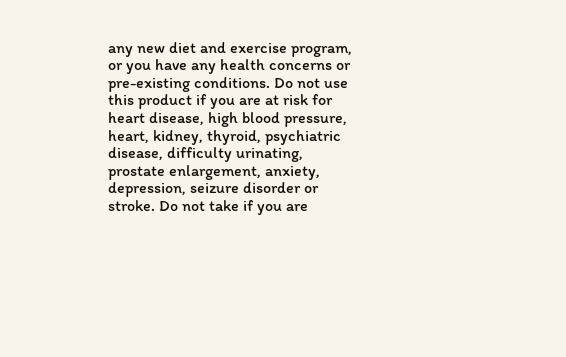any new diet and exercise program, or you have any health concerns or pre-existing conditions. Do not use this product if you are at risk for heart disease, high blood pressure, heart, kidney, thyroid, psychiatric disease, difficulty urinating, prostate enlargement, anxiety, depression, seizure disorder or stroke. Do not take if you are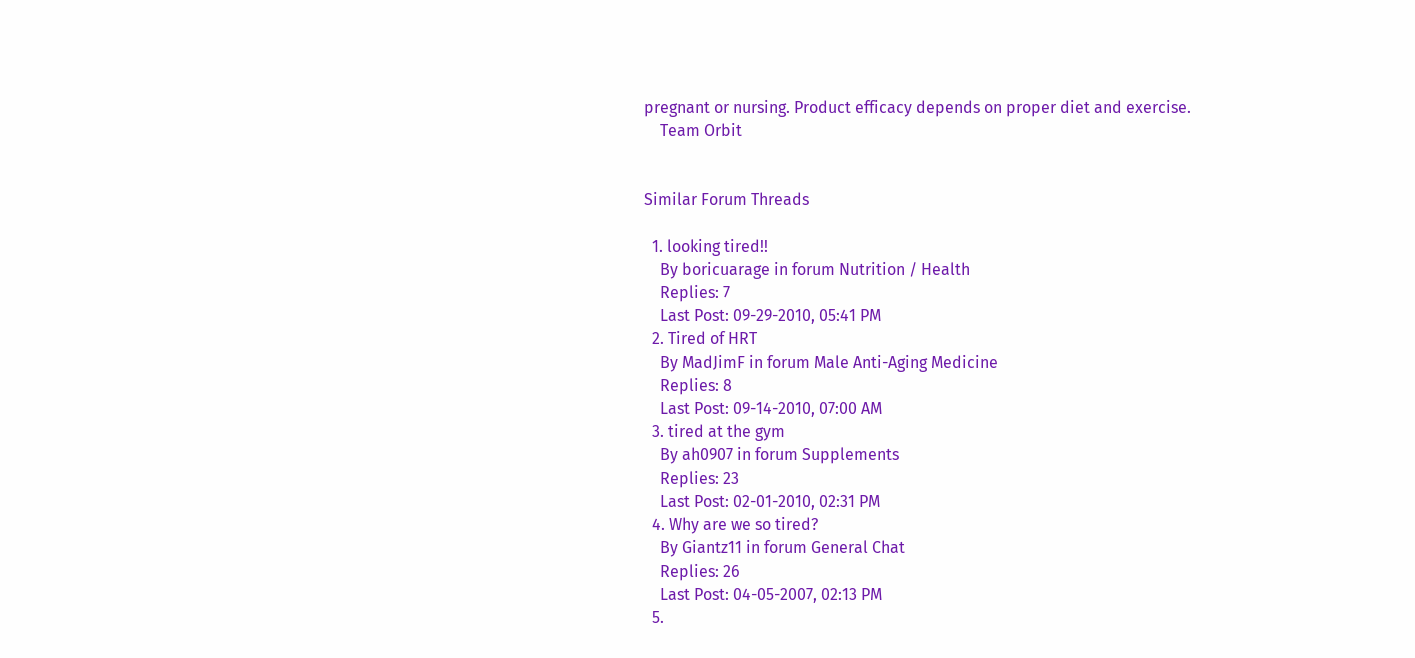pregnant or nursing. Product efficacy depends on proper diet and exercise.
    Team Orbit


Similar Forum Threads

  1. looking tired!!
    By boricuarage in forum Nutrition / Health
    Replies: 7
    Last Post: 09-29-2010, 05:41 PM
  2. Tired of HRT
    By MadJimF in forum Male Anti-Aging Medicine
    Replies: 8
    Last Post: 09-14-2010, 07:00 AM
  3. tired at the gym
    By ah0907 in forum Supplements
    Replies: 23
    Last Post: 02-01-2010, 02:31 PM
  4. Why are we so tired?
    By Giantz11 in forum General Chat
    Replies: 26
    Last Post: 04-05-2007, 02:13 PM
  5.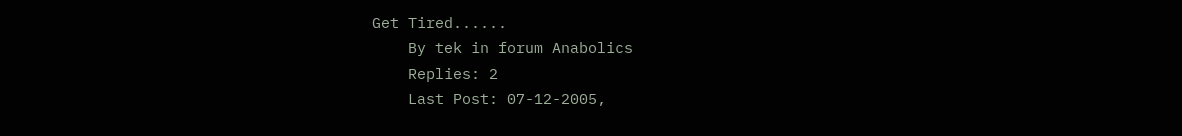Get Tired......
    By tek in forum Anabolics
    Replies: 2
    Last Post: 07-12-2005,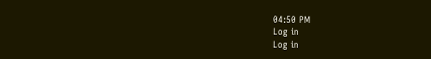04:50 PM
Log in
Log in